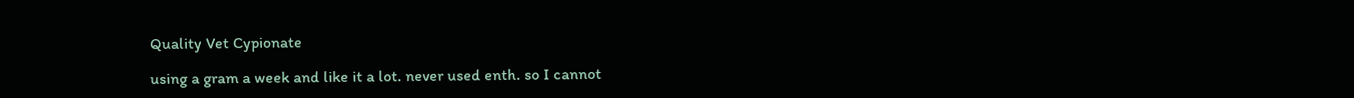Quality Vet Cypionate

using a gram a week and like it a lot. never used enth. so I cannot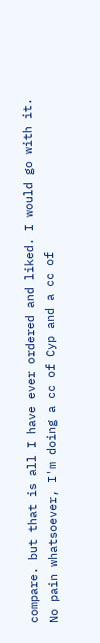compare. but that is all I have ever ordered and liked. I would go with it.
No pain whatsoever, I'm doing a cc of Cyp and a cc of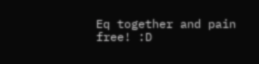Eq together and pain free! :D